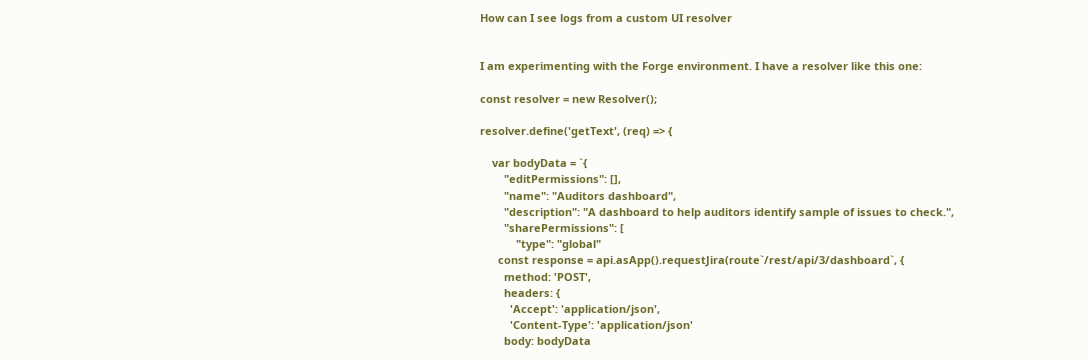How can I see logs from a custom UI resolver


I am experimenting with the Forge environment. I have a resolver like this one:

const resolver = new Resolver();

resolver.define('getText', (req) => {

    var bodyData = `{
        "editPermissions": [],
        "name": "Auditors dashboard",
        "description": "A dashboard to help auditors identify sample of issues to check.",
        "sharePermissions": [
            "type": "global"
      const response = api.asApp().requestJira(route`/rest/api/3/dashboard`, {
        method: 'POST',
        headers: {
          'Accept': 'application/json',
          'Content-Type': 'application/json'
        body: bodyData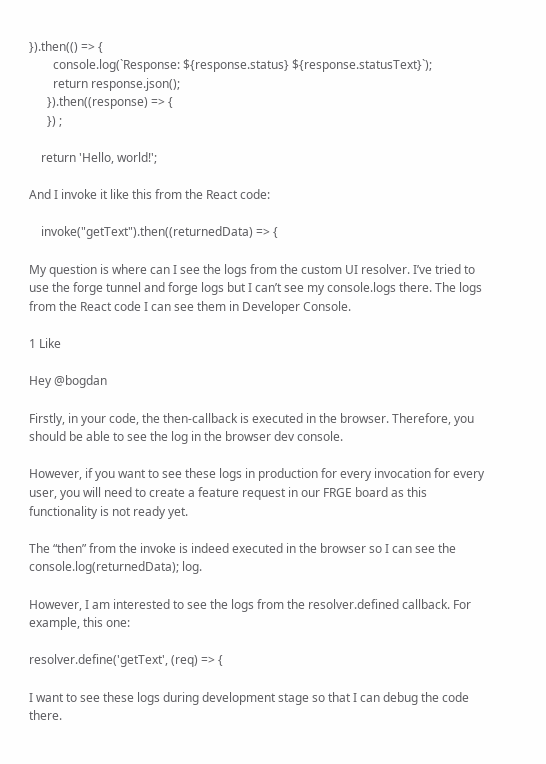}).then(() => {
        console.log(`Response: ${response.status} ${response.statusText}`);
        return response.json();
      }).then((response) => {
      }) ;

    return 'Hello, world!';

And I invoke it like this from the React code:

    invoke("getText").then((returnedData) => {

My question is where can I see the logs from the custom UI resolver. I’ve tried to use the forge tunnel and forge logs but I can’t see my console.logs there. The logs from the React code I can see them in Developer Console.

1 Like

Hey @bogdan

Firstly, in your code, the then-callback is executed in the browser. Therefore, you should be able to see the log in the browser dev console.

However, if you want to see these logs in production for every invocation for every user, you will need to create a feature request in our FRGE board as this functionality is not ready yet.

The “then” from the invoke is indeed executed in the browser so I can see the console.log(returnedData); log.

However, I am interested to see the logs from the resolver.defined callback. For example, this one:

resolver.define('getText', (req) => {

I want to see these logs during development stage so that I can debug the code there.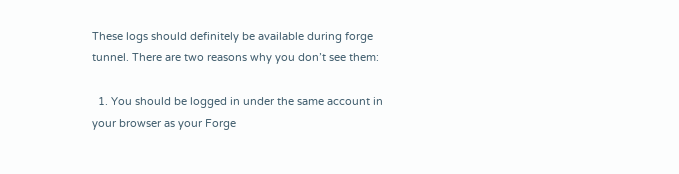These logs should definitely be available during forge tunnel. There are two reasons why you don’t see them:

  1. You should be logged in under the same account in your browser as your Forge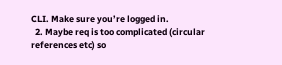CLI. Make sure you’re logged in.
  2. Maybe req is too complicated (circular references etc) so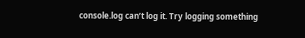console.log can’t log it. Try logging something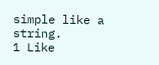simple like a string.
1 Like